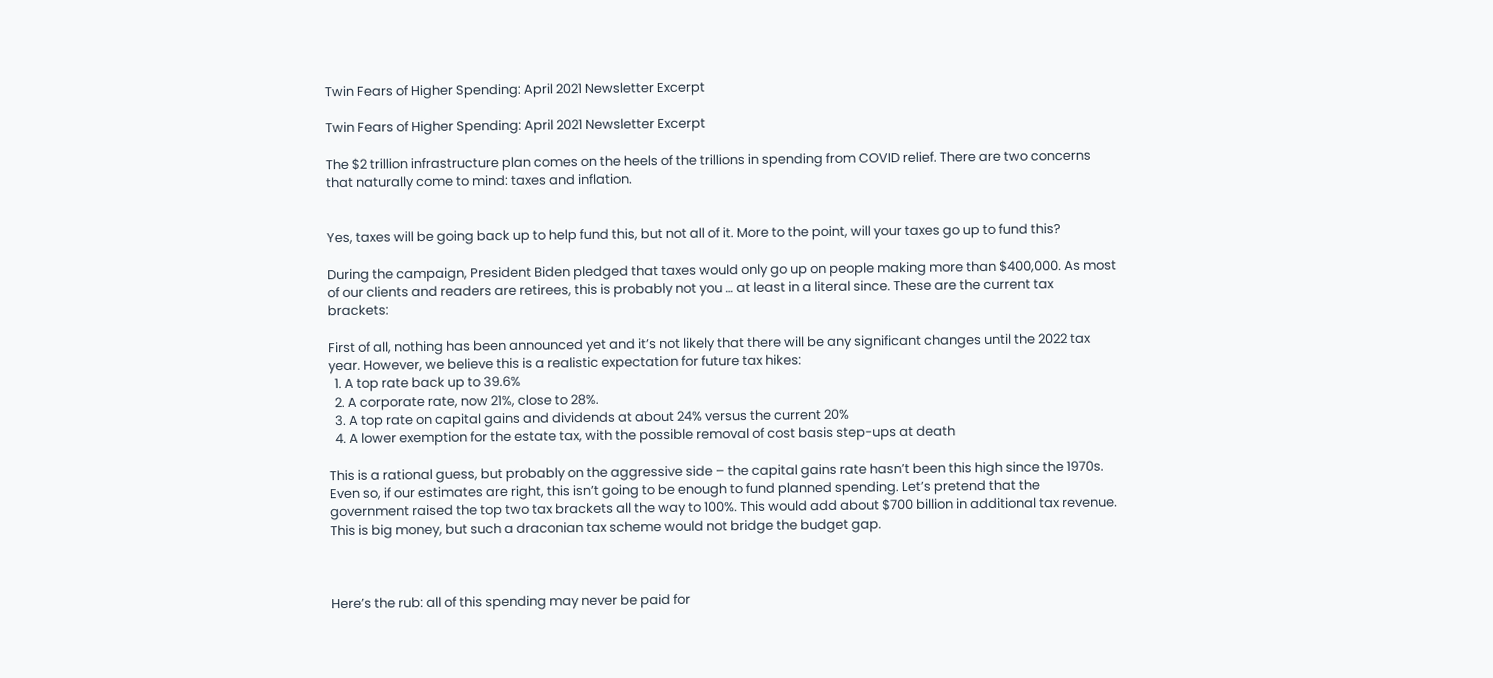Twin Fears of Higher Spending: April 2021 Newsletter Excerpt

Twin Fears of Higher Spending: April 2021 Newsletter Excerpt

The $2 trillion infrastructure plan comes on the heels of the trillions in spending from COVID relief. There are two concerns that naturally come to mind: taxes and inflation.


Yes, taxes will be going back up to help fund this, but not all of it. More to the point, will your taxes go up to fund this?

During the campaign, President Biden pledged that taxes would only go up on people making more than $400,000. As most of our clients and readers are retirees, this is probably not you … at least in a literal since. These are the current tax brackets:

First of all, nothing has been announced yet and it’s not likely that there will be any significant changes until the 2022 tax year. However, we believe this is a realistic expectation for future tax hikes:
  1. A top rate back up to 39.6%
  2. A corporate rate, now 21%, close to 28%.
  3. A top rate on capital gains and dividends at about 24% versus the current 20%
  4. A lower exemption for the estate tax, with the possible removal of cost basis step-ups at death

This is a rational guess, but probably on the aggressive side – the capital gains rate hasn’t been this high since the 1970s. Even so, if our estimates are right, this isn’t going to be enough to fund planned spending. Let’s pretend that the government raised the top two tax brackets all the way to 100%. This would add about $700 billion in additional tax revenue. This is big money, but such a draconian tax scheme would not bridge the budget gap.



Here’s the rub: all of this spending may never be paid for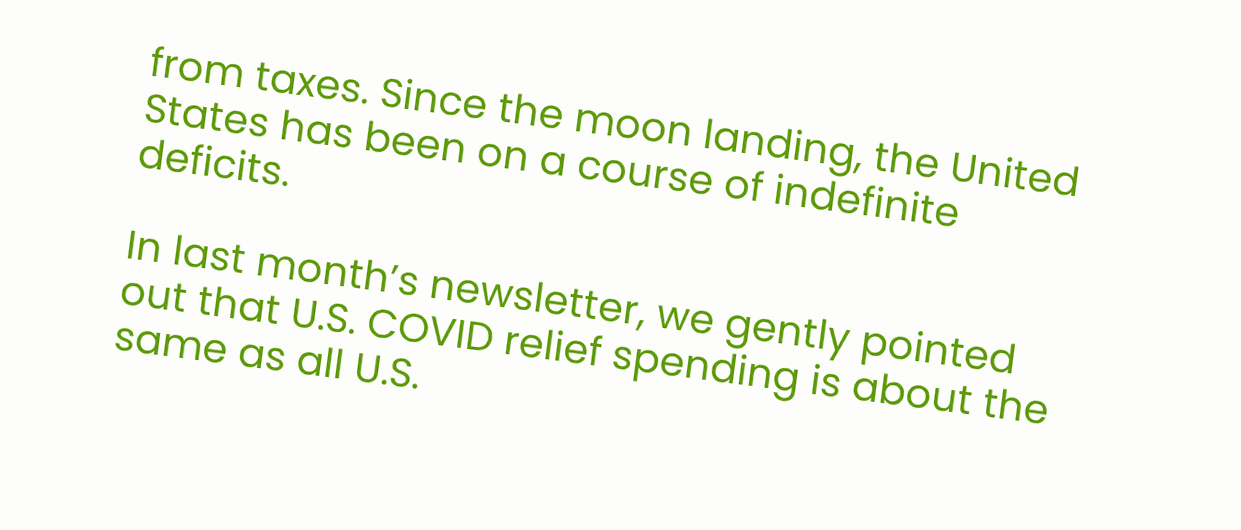from taxes. Since the moon landing, the United States has been on a course of indefinite deficits.

In last month’s newsletter, we gently pointed out that U.S. COVID relief spending is about the same as all U.S.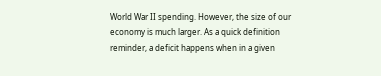World War II spending. However, the size of our economy is much larger. As a quick definition reminder, a deficit happens when in a given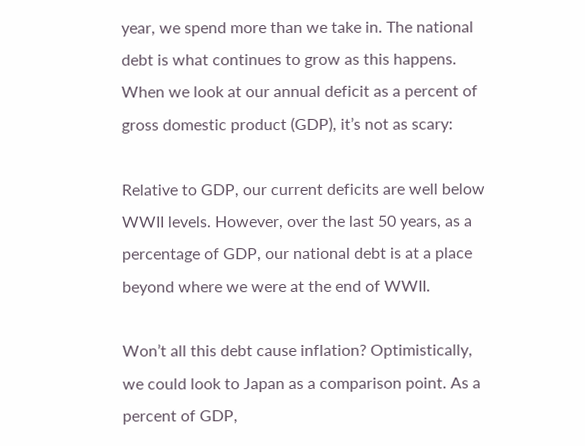year, we spend more than we take in. The national debt is what continues to grow as this happens. When we look at our annual deficit as a percent of gross domestic product (GDP), it’s not as scary:

Relative to GDP, our current deficits are well below WWII levels. However, over the last 50 years, as a percentage of GDP, our national debt is at a place beyond where we were at the end of WWII.

Won’t all this debt cause inflation? Optimistically, we could look to Japan as a comparison point. As a percent of GDP,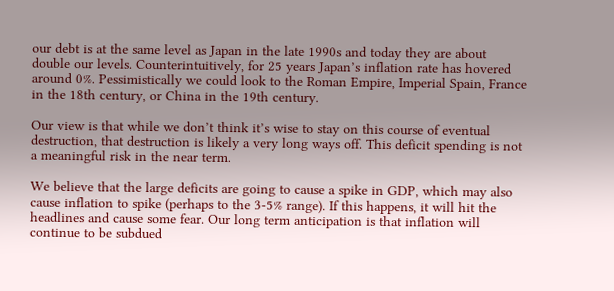our debt is at the same level as Japan in the late 1990s and today they are about double our levels. Counterintuitively, for 25 years Japan’s inflation rate has hovered around 0%. Pessimistically we could look to the Roman Empire, Imperial Spain, France in the 18th century, or China in the 19th century.

Our view is that while we don’t think it’s wise to stay on this course of eventual destruction, that destruction is likely a very long ways off. This deficit spending is not a meaningful risk in the near term.

We believe that the large deficits are going to cause a spike in GDP, which may also cause inflation to spike (perhaps to the 3-5% range). If this happens, it will hit the headlines and cause some fear. Our long term anticipation is that inflation will continue to be subdued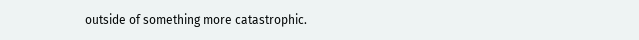outside of something more catastrophic.